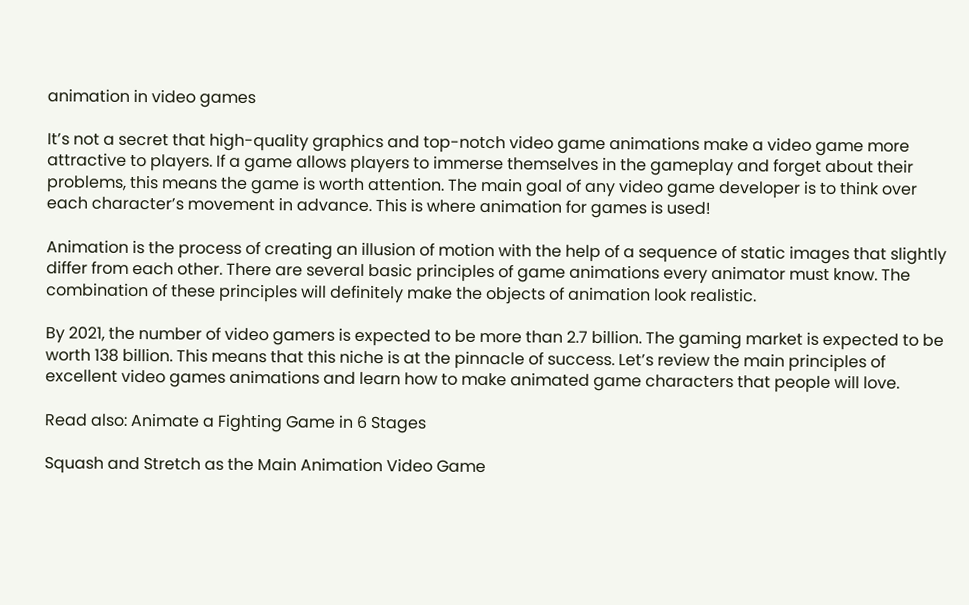animation in video games

It’s not a secret that high-quality graphics and top-notch video game animations make a video game more attractive to players. If a game allows players to immerse themselves in the gameplay and forget about their problems, this means the game is worth attention. The main goal of any video game developer is to think over each character’s movement in advance. This is where animation for games is used!

Animation is the process of creating an illusion of motion with the help of a sequence of static images that slightly differ from each other. There are several basic principles of game animations every animator must know. The combination of these principles will definitely make the objects of animation look realistic.

By 2021, the number of video gamers is expected to be more than 2.7 billion. The gaming market is expected to be worth 138 billion. This means that this niche is at the pinnacle of success. Let’s review the main principles of excellent video games animations and learn how to make animated game characters that people will love.

Read also: Animate a Fighting Game in 6 Stages

Squash and Stretch as the Main Animation Video Game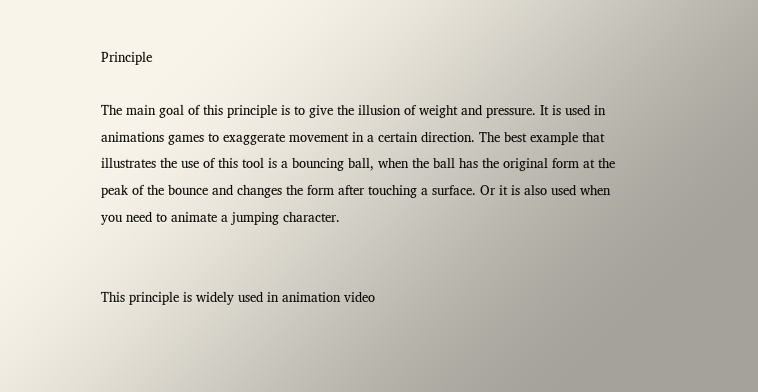Principle

The main goal of this principle is to give the illusion of weight and pressure. It is used in animations games to exaggerate movement in a certain direction. The best example that illustrates the use of this tool is a bouncing ball, when the ball has the original form at the peak of the bounce and changes the form after touching a surface. Or it is also used when you need to animate a jumping character.


This principle is widely used in animation video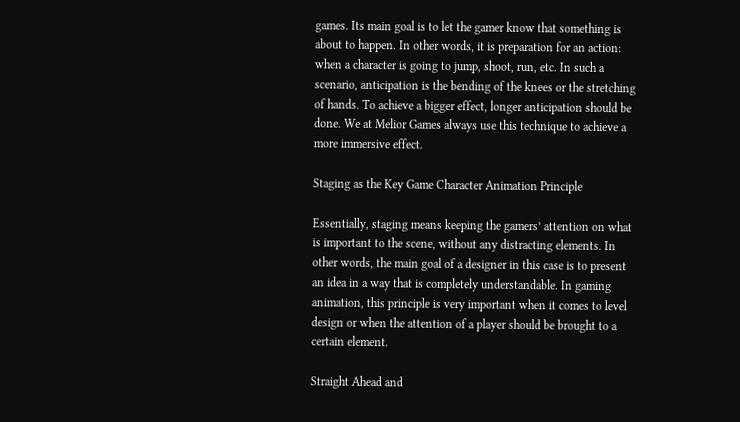games. Its main goal is to let the gamer know that something is about to happen. In other words, it is preparation for an action: when a character is going to jump, shoot, run, etc. In such a scenario, anticipation is the bending of the knees or the stretching of hands. To achieve a bigger effect, longer anticipation should be done. We at Melior Games always use this technique to achieve a more immersive effect.

Staging as the Key Game Character Animation Principle

Essentially, staging means keeping the gamers’ attention on what is important to the scene, without any distracting elements. In other words, the main goal of a designer in this case is to present an idea in a way that is completely understandable. In gaming animation, this principle is very important when it comes to level design or when the attention of a player should be brought to a certain element.

Straight Ahead and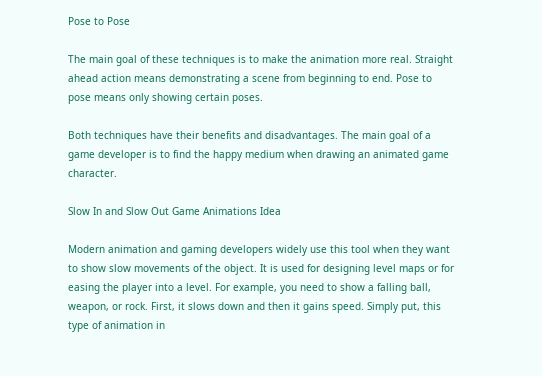Pose to Pose

The main goal of these techniques is to make the animation more real. Straight ahead action means demonstrating a scene from beginning to end. Pose to pose means only showing certain poses.

Both techniques have their benefits and disadvantages. The main goal of a game developer is to find the happy medium when drawing an animated game character.

Slow In and Slow Out Game Animations Idea

Modern animation and gaming developers widely use this tool when they want to show slow movements of the object. It is used for designing level maps or for easing the player into a level. For example, you need to show a falling ball, weapon, or rock. First, it slows down and then it gains speed. Simply put, this type of animation in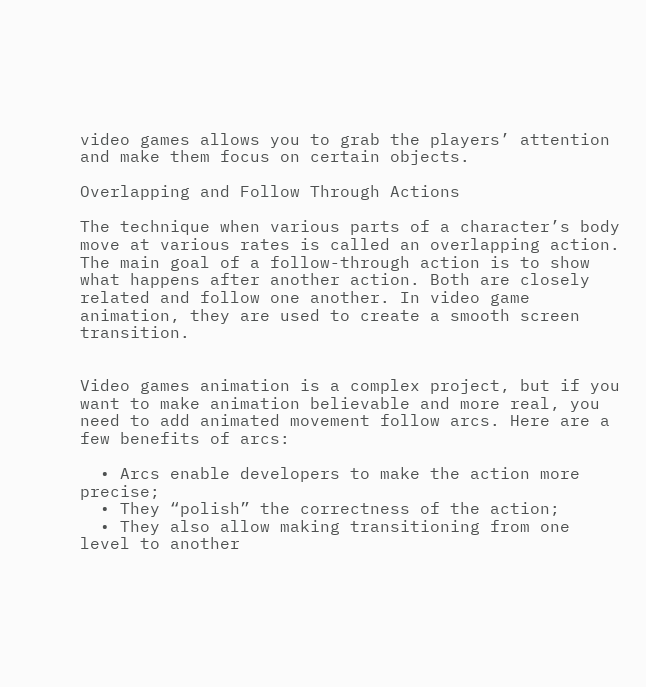video games allows you to grab the players’ attention and make them focus on certain objects.

Overlapping and Follow Through Actions

The technique when various parts of a character’s body move at various rates is called an overlapping action. The main goal of a follow-through action is to show what happens after another action. Both are closely related and follow one another. In video game animation, they are used to create a smooth screen transition.


Video games animation is a complex project, but if you want to make animation believable and more real, you need to add animated movement follow arcs. Here are a few benefits of arcs:

  • Arcs enable developers to make the action more precise;
  • They “polish” the correctness of the action;
  • They also allow making transitioning from one level to another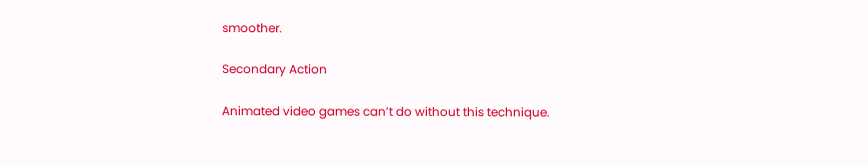smoother.

Secondary Action

Animated video games can’t do without this technique.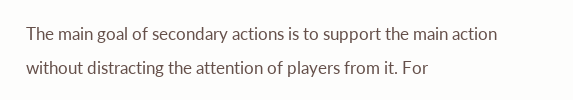The main goal of secondary actions is to support the main action without distracting the attention of players from it. For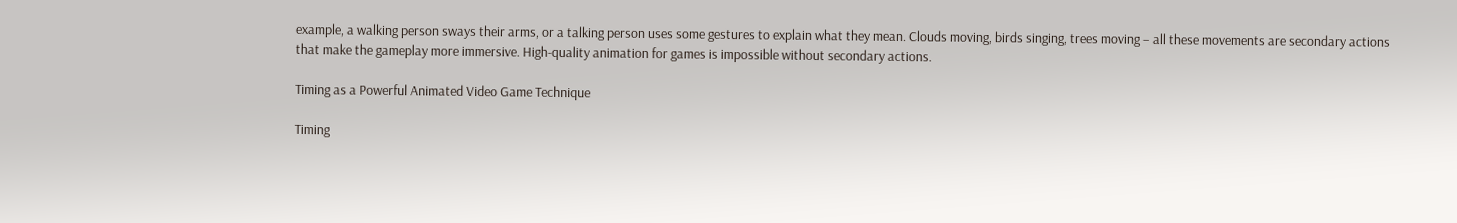example, a walking person sways their arms, or a talking person uses some gestures to explain what they mean. Clouds moving, birds singing, trees moving – all these movements are secondary actions that make the gameplay more immersive. High-quality animation for games is impossible without secondary actions.

Timing as a Powerful Animated Video Game Technique

Timing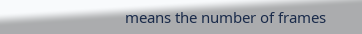means the number of frames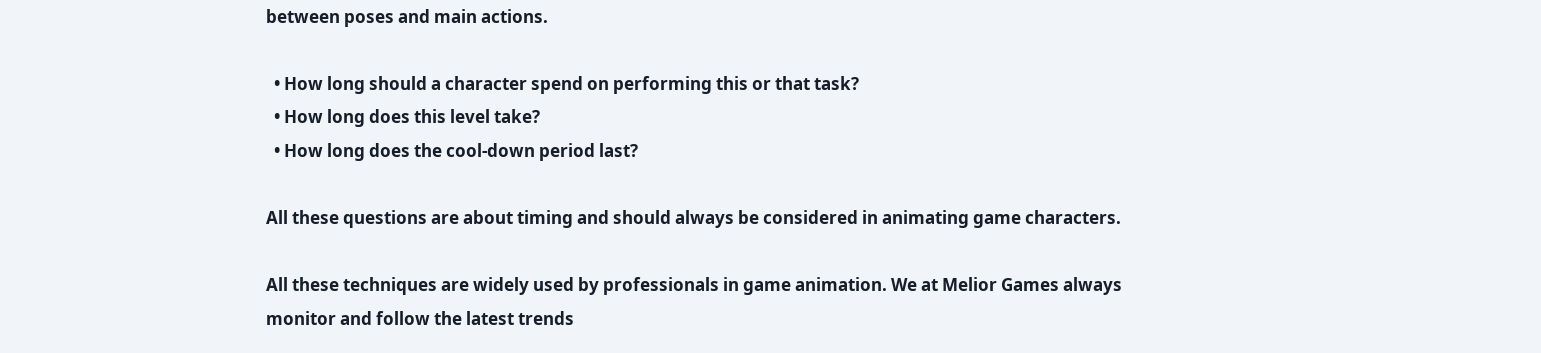between poses and main actions.

  • How long should a character spend on performing this or that task?
  • How long does this level take?
  • How long does the cool-down period last?

All these questions are about timing and should always be considered in animating game characters.

All these techniques are widely used by professionals in game animation. We at Melior Games always monitor and follow the latest trends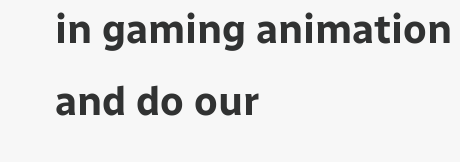in gaming animation and do our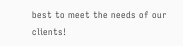best to meet the needs of our clients!